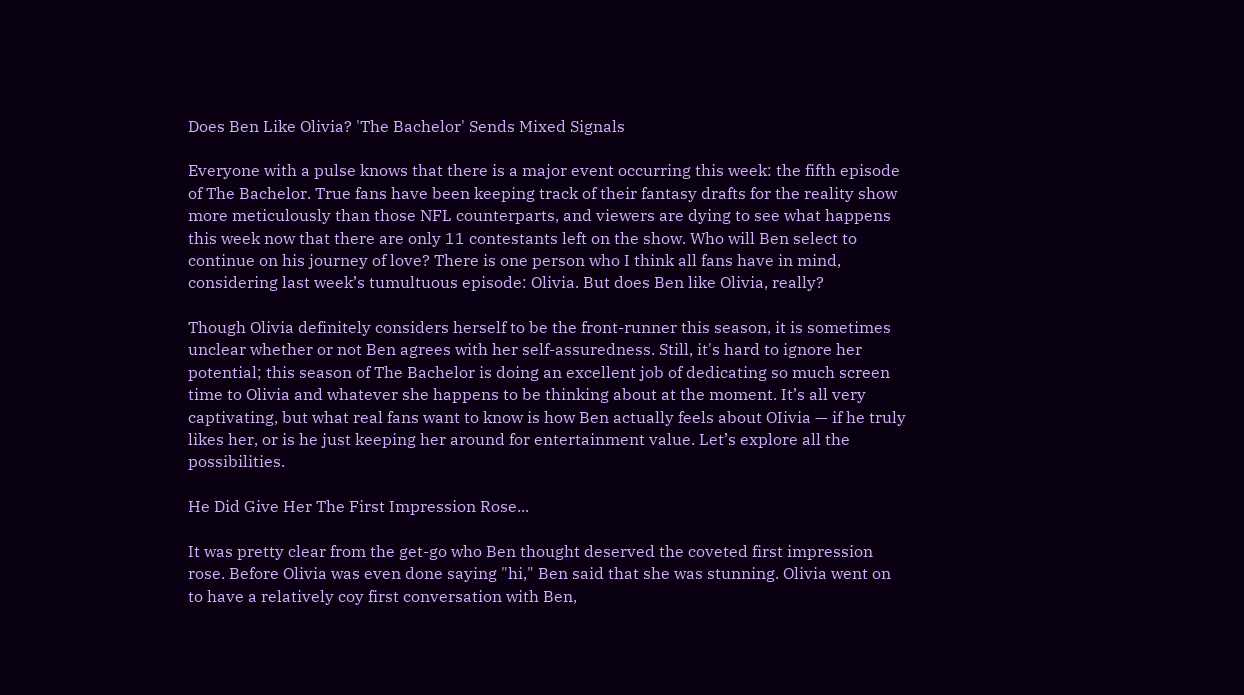Does Ben Like Olivia? 'The Bachelor' Sends Mixed Signals

Everyone with a pulse knows that there is a major event occurring this week: the fifth episode of The Bachelor. True fans have been keeping track of their fantasy drafts for the reality show more meticulously than those NFL counterparts, and viewers are dying to see what happens this week now that there are only 11 contestants left on the show. Who will Ben select to continue on his journey of love? There is one person who I think all fans have in mind, considering last week’s tumultuous episode: Olivia. But does Ben like Olivia, really?

Though Olivia definitely considers herself to be the front-runner this season, it is sometimes unclear whether or not Ben agrees with her self-assuredness. Still, it's hard to ignore her potential; this season of The Bachelor is doing an excellent job of dedicating so much screen time to Olivia and whatever she happens to be thinking about at the moment. It’s all very captivating, but what real fans want to know is how Ben actually feels about OIivia — if he truly likes her, or is he just keeping her around for entertainment value. Let’s explore all the possibilities.

He Did Give Her The First Impression Rose...

It was pretty clear from the get-go who Ben thought deserved the coveted first impression rose. Before Olivia was even done saying "hi," Ben said that she was stunning. Olivia went on to have a relatively coy first conversation with Ben,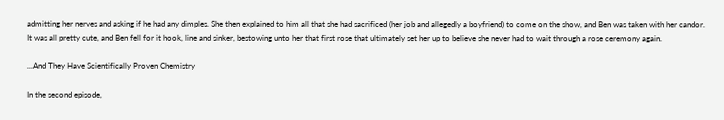admitting her nerves and asking if he had any dimples. She then explained to him all that she had sacrificed (her job and allegedly a boyfriend) to come on the show, and Ben was taken with her candor. It was all pretty cute, and Ben fell for it hook, line and sinker, bestowing unto her that first rose that ultimately set her up to believe she never had to wait through a rose ceremony again.

...And They Have Scientifically Proven Chemistry

In the second episode,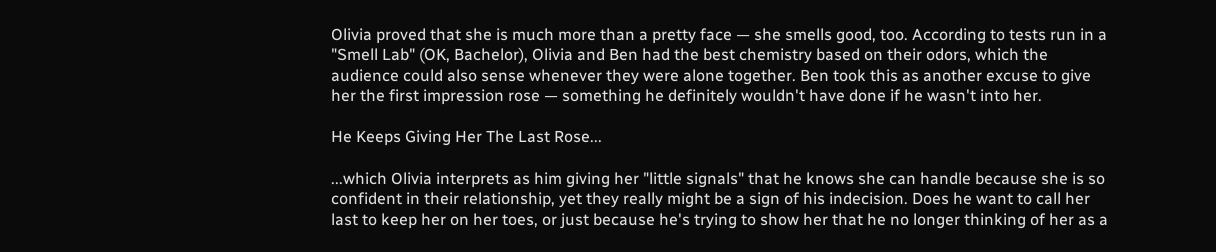Olivia proved that she is much more than a pretty face — she smells good, too. According to tests run in a "Smell Lab" (OK, Bachelor), Olivia and Ben had the best chemistry based on their odors, which the audience could also sense whenever they were alone together. Ben took this as another excuse to give her the first impression rose — something he definitely wouldn't have done if he wasn't into her.

He Keeps Giving Her The Last Rose...

...which Olivia interprets as him giving her "little signals" that he knows she can handle because she is so confident in their relationship, yet they really might be a sign of his indecision. Does he want to call her last to keep her on her toes, or just because he's trying to show her that he no longer thinking of her as a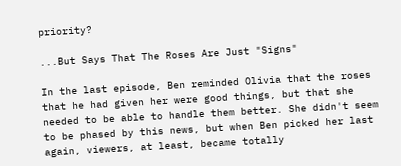priority?

...But Says That The Roses Are Just "Signs"

In the last episode, Ben reminded Olivia that the roses that he had given her were good things, but that she needed to be able to handle them better. She didn't seem to be phased by this news, but when Ben picked her last again, viewers, at least, became totally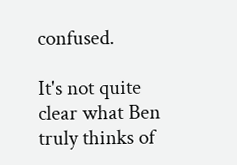confused.

It's not quite clear what Ben truly thinks of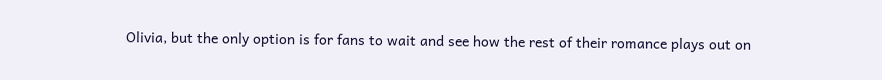Olivia, but the only option is for fans to wait and see how the rest of their romance plays out on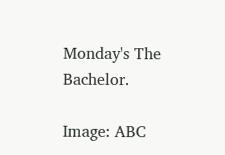Monday's The Bachelor.

Image: ABC